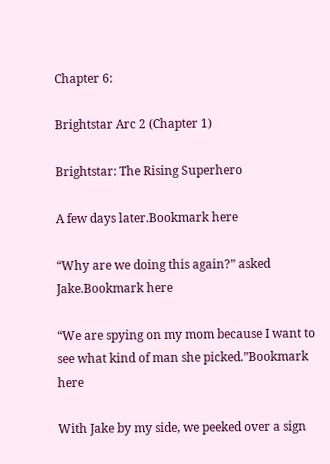Chapter 6:

Brightstar Arc 2 (Chapter 1)

Brightstar: The Rising Superhero

A few days later.Bookmark here

“Why are we doing this again?” asked Jake.Bookmark here

“We are spying on my mom because I want to see what kind of man she picked.”Bookmark here

With Jake by my side, we peeked over a sign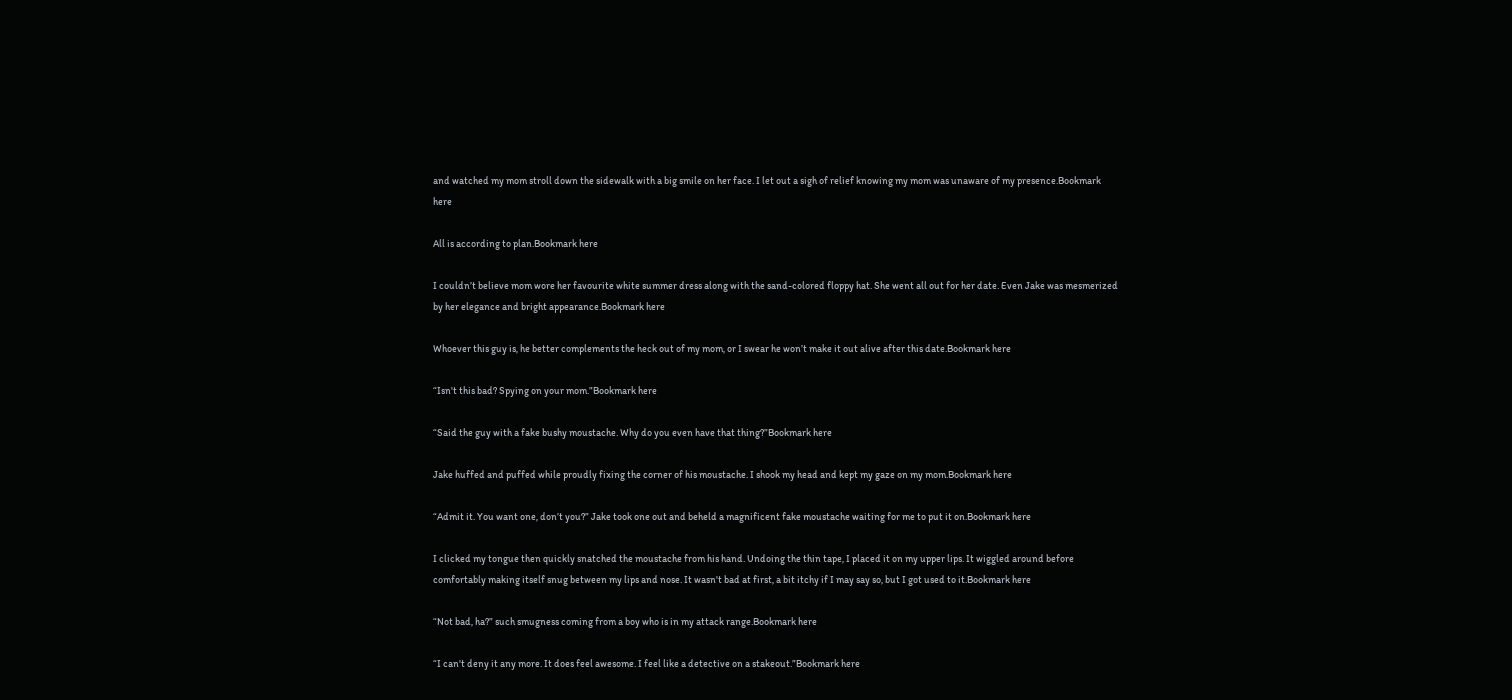and watched my mom stroll down the sidewalk with a big smile on her face. I let out a sigh of relief knowing my mom was unaware of my presence.Bookmark here

All is according to plan.Bookmark here

I couldn’t believe mom wore her favourite white summer dress along with the sand-colored floppy hat. She went all out for her date. Even Jake was mesmerized by her elegance and bright appearance.Bookmark here

Whoever this guy is, he better complements the heck out of my mom, or I swear he won’t make it out alive after this date.Bookmark here

“Isn't this bad? Spying on your mom.”Bookmark here

“Said the guy with a fake bushy moustache. Why do you even have that thing?”Bookmark here

Jake huffed and puffed while proudly fixing the corner of his moustache. I shook my head and kept my gaze on my mom.Bookmark here

“Admit it. You want one, don’t you?” Jake took one out and beheld a magnificent fake moustache waiting for me to put it on.Bookmark here

I clicked my tongue then quickly snatched the moustache from his hand. Undoing the thin tape, I placed it on my upper lips. It wiggled around before comfortably making itself snug between my lips and nose. It wasn't bad at first, a bit itchy if I may say so, but I got used to it.Bookmark here

“Not bad, ha?” such smugness coming from a boy who is in my attack range.Bookmark here

“I can't deny it any more. It does feel awesome. I feel like a detective on a stakeout.”Bookmark here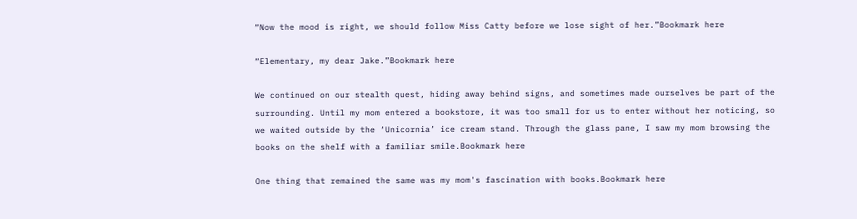“Now the mood is right, we should follow Miss Catty before we lose sight of her.”Bookmark here

“Elementary, my dear Jake.”Bookmark here

We continued on our stealth quest, hiding away behind signs, and sometimes made ourselves be part of the surrounding. Until my mom entered a bookstore, it was too small for us to enter without her noticing, so we waited outside by the ‘Unicornia’ ice cream stand. Through the glass pane, I saw my mom browsing the books on the shelf with a familiar smile.Bookmark here

One thing that remained the same was my mom's fascination with books.Bookmark here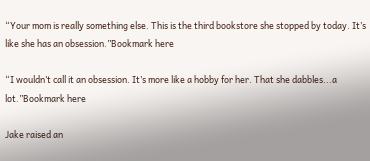“Your mom is really something else. This is the third bookstore she stopped by today. It’s like she has an obsession.”Bookmark here

“I wouldn’t call it an obsession. It’s more like a hobby for her. That she dabbles...a lot.”Bookmark here

Jake raised an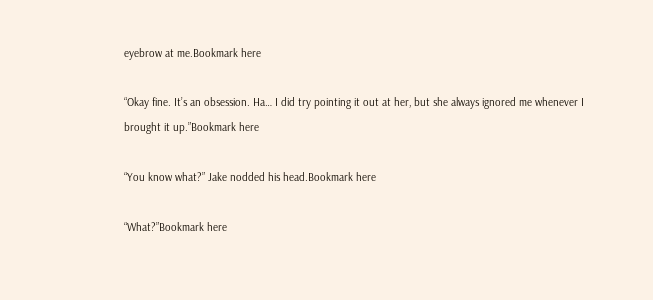eyebrow at me.Bookmark here

“Okay fine. It’s an obsession. Ha… I did try pointing it out at her, but she always ignored me whenever I brought it up.”Bookmark here

“You know what?” Jake nodded his head.Bookmark here

“What?”Bookmark here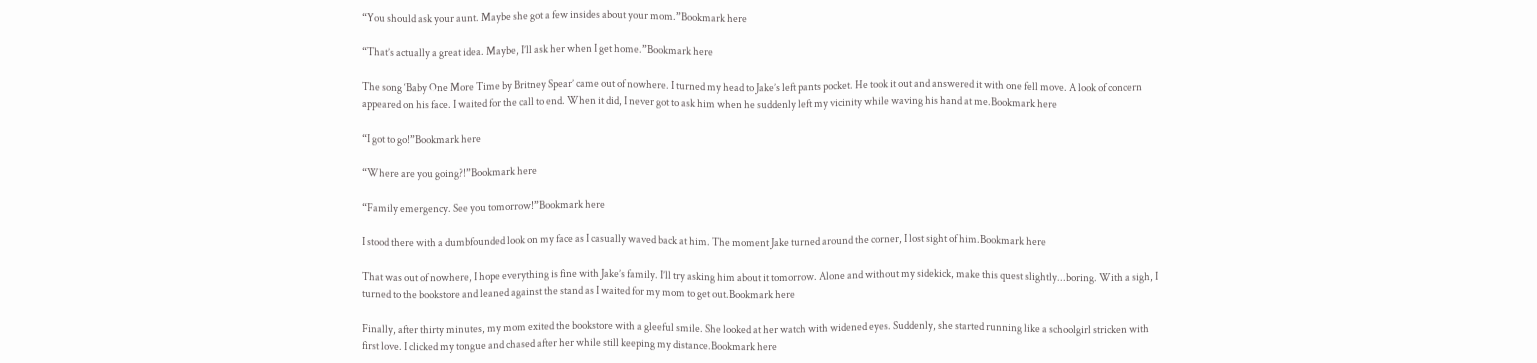“You should ask your aunt. Maybe she got a few insides about your mom.”Bookmark here

“That’s actually a great idea. Maybe, I’ll ask her when I get home.”Bookmark here

The song ‘Baby One More Time by Britney Spear’ came out of nowhere. I turned my head to Jake’s left pants pocket. He took it out and answered it with one fell move. A look of concern appeared on his face. I waited for the call to end. When it did, I never got to ask him when he suddenly left my vicinity while waving his hand at me.Bookmark here

“I got to go!”Bookmark here

“Where are you going?!”Bookmark here

“Family emergency. See you tomorrow!”Bookmark here

I stood there with a dumbfounded look on my face as I casually waved back at him. The moment Jake turned around the corner, I lost sight of him.Bookmark here

That was out of nowhere, I hope everything is fine with Jake’s family. I’ll try asking him about it tomorrow. Alone and without my sidekick, make this quest slightly...boring. With a sigh, I turned to the bookstore and leaned against the stand as I waited for my mom to get out.Bookmark here

Finally, after thirty minutes, my mom exited the bookstore with a gleeful smile. She looked at her watch with widened eyes. Suddenly, she started running like a schoolgirl stricken with first love. I clicked my tongue and chased after her while still keeping my distance.Bookmark here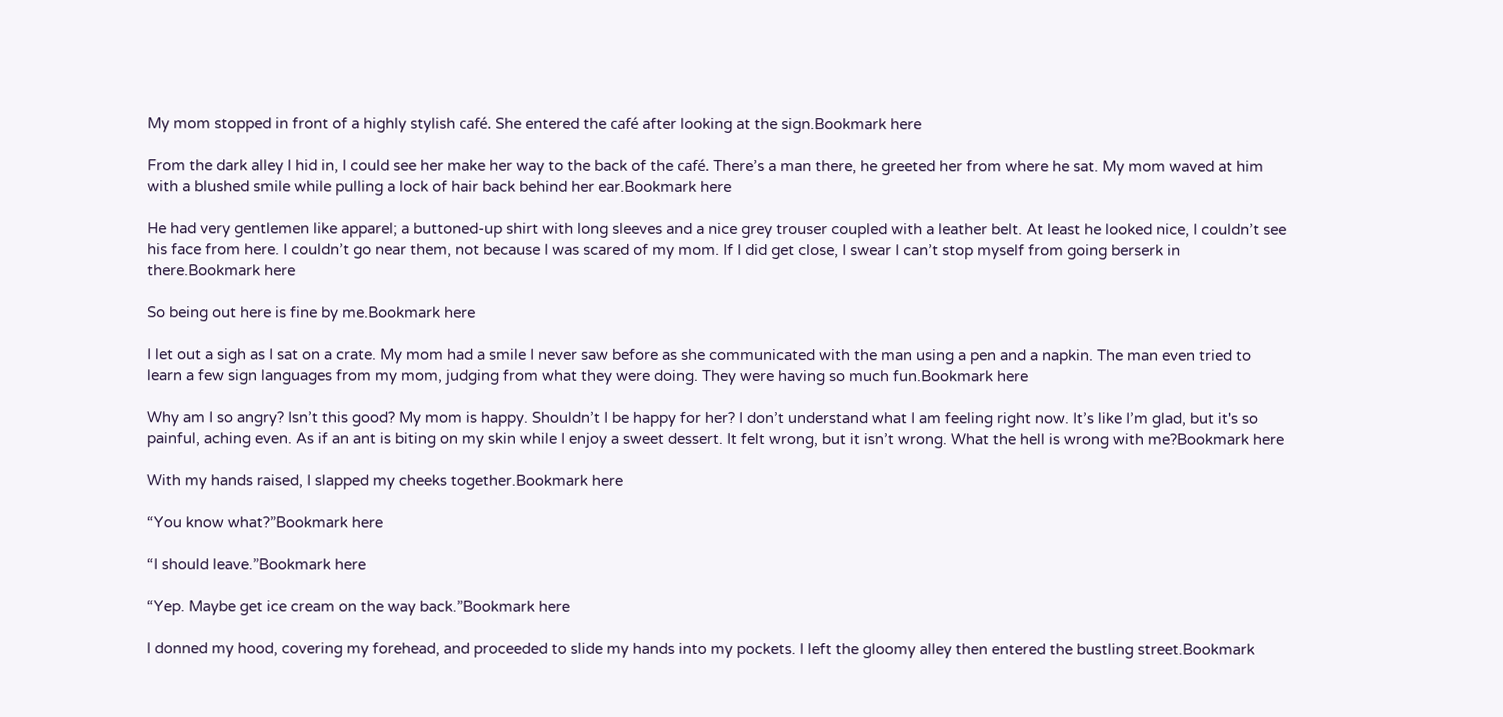My mom stopped in front of a highly stylish café. She entered the café after looking at the sign.Bookmark here

From the dark alley I hid in, I could see her make her way to the back of the café. There’s a man there, he greeted her from where he sat. My mom waved at him with a blushed smile while pulling a lock of hair back behind her ear.Bookmark here

He had very gentlemen like apparel; a buttoned-up shirt with long sleeves and a nice grey trouser coupled with a leather belt. At least he looked nice, I couldn’t see his face from here. I couldn’t go near them, not because I was scared of my mom. If I did get close, I swear I can’t stop myself from going berserk in there.Bookmark here

So being out here is fine by me.Bookmark here

I let out a sigh as I sat on a crate. My mom had a smile I never saw before as she communicated with the man using a pen and a napkin. The man even tried to learn a few sign languages from my mom, judging from what they were doing. They were having so much fun.Bookmark here

Why am I so angry? Isn’t this good? My mom is happy. Shouldn’t I be happy for her? I don’t understand what I am feeling right now. It’s like I’m glad, but it's so painful, aching even. As if an ant is biting on my skin while I enjoy a sweet dessert. It felt wrong, but it isn’t wrong. What the hell is wrong with me?Bookmark here

With my hands raised, I slapped my cheeks together.Bookmark here

“You know what?”Bookmark here

“I should leave.”Bookmark here

“Yep. Maybe get ice cream on the way back.”Bookmark here

I donned my hood, covering my forehead, and proceeded to slide my hands into my pockets. I left the gloomy alley then entered the bustling street.Bookmark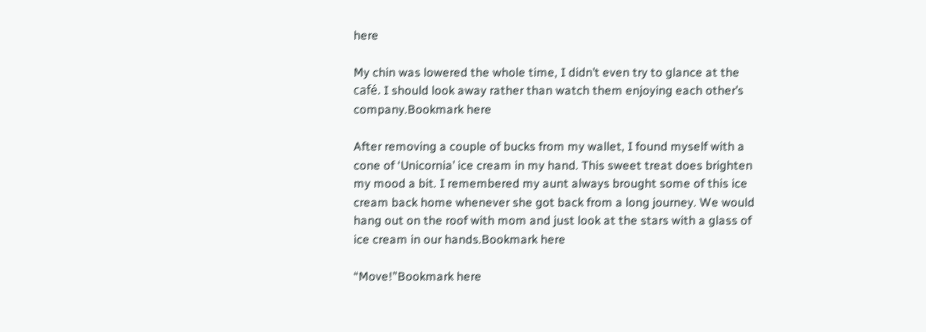here

My chin was lowered the whole time, I didn’t even try to glance at the café. I should look away rather than watch them enjoying each other’s company.Bookmark here

After removing a couple of bucks from my wallet, I found myself with a cone of ‘Unicornia’ ice cream in my hand. This sweet treat does brighten my mood a bit. I remembered my aunt always brought some of this ice cream back home whenever she got back from a long journey. We would hang out on the roof with mom and just look at the stars with a glass of ice cream in our hands.Bookmark here

“Move!”Bookmark here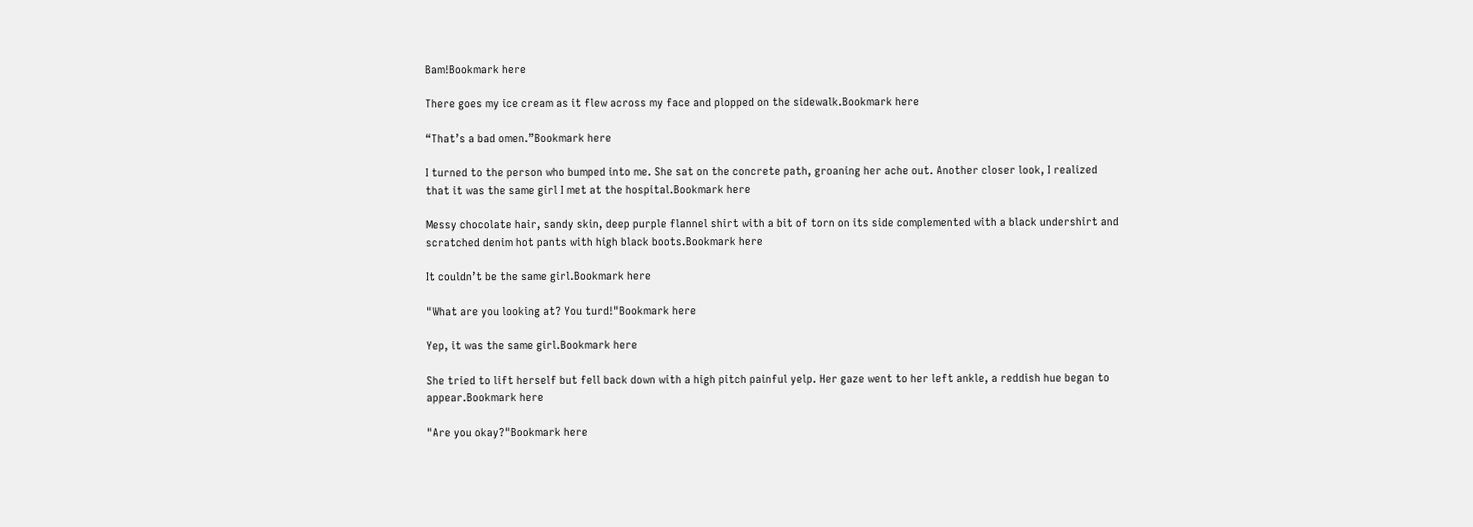Bam!Bookmark here

There goes my ice cream as it flew across my face and plopped on the sidewalk.Bookmark here

“That’s a bad omen.”Bookmark here

I turned to the person who bumped into me. She sat on the concrete path, groaning her ache out. Another closer look, I realized that it was the same girl I met at the hospital.Bookmark here

Messy chocolate hair, sandy skin, deep purple flannel shirt with a bit of torn on its side complemented with a black undershirt and scratched denim hot pants with high black boots.Bookmark here

It couldn’t be the same girl.Bookmark here

"What are you looking at? You turd!"Bookmark here

Yep, it was the same girl.Bookmark here

She tried to lift herself but fell back down with a high pitch painful yelp. Her gaze went to her left ankle, a reddish hue began to appear.Bookmark here

"Are you okay?"Bookmark here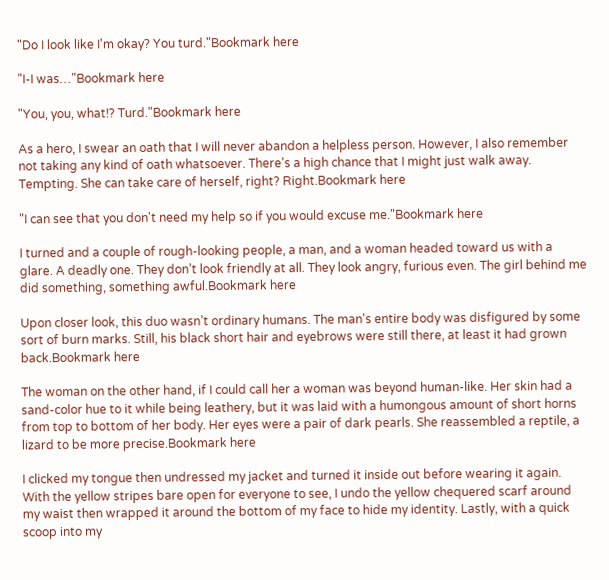"Do I look like I'm okay? You turd."Bookmark here

"I-I was…"Bookmark here

"You, you, what!? Turd."Bookmark here

As a hero, I swear an oath that I will never abandon a helpless person. However, I also remember not taking any kind of oath whatsoever. There's a high chance that I might just walk away. Tempting. She can take care of herself, right? Right.Bookmark here

"I can see that you don't need my help so if you would excuse me."Bookmark here

I turned and a couple of rough-looking people, a man, and a woman headed toward us with a glare. A deadly one. They don’t look friendly at all. They look angry, furious even. The girl behind me did something, something awful.Bookmark here

Upon closer look, this duo wasn’t ordinary humans. The man's entire body was disfigured by some sort of burn marks. Still, his black short hair and eyebrows were still there, at least it had grown back.Bookmark here

The woman on the other hand, if I could call her a woman was beyond human-like. Her skin had a sand-color hue to it while being leathery, but it was laid with a humongous amount of short horns from top to bottom of her body. Her eyes were a pair of dark pearls. She reassembled a reptile, a lizard to be more precise.Bookmark here

I clicked my tongue then undressed my jacket and turned it inside out before wearing it again. With the yellow stripes bare open for everyone to see, I undo the yellow chequered scarf around my waist then wrapped it around the bottom of my face to hide my identity. Lastly, with a quick scoop into my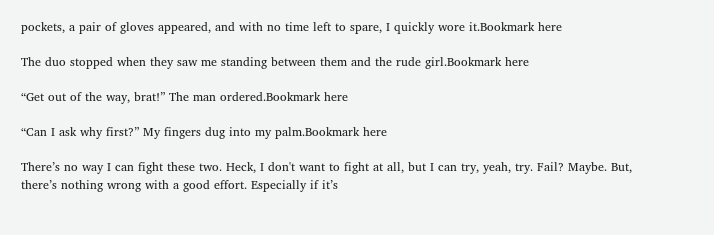pockets, a pair of gloves appeared, and with no time left to spare, I quickly wore it.Bookmark here

The duo stopped when they saw me standing between them and the rude girl.Bookmark here

“Get out of the way, brat!” The man ordered.Bookmark here

“Can I ask why first?” My fingers dug into my palm.Bookmark here

There’s no way I can fight these two. Heck, I don't want to fight at all, but I can try, yeah, try. Fail? Maybe. But, there’s nothing wrong with a good effort. Especially if it’s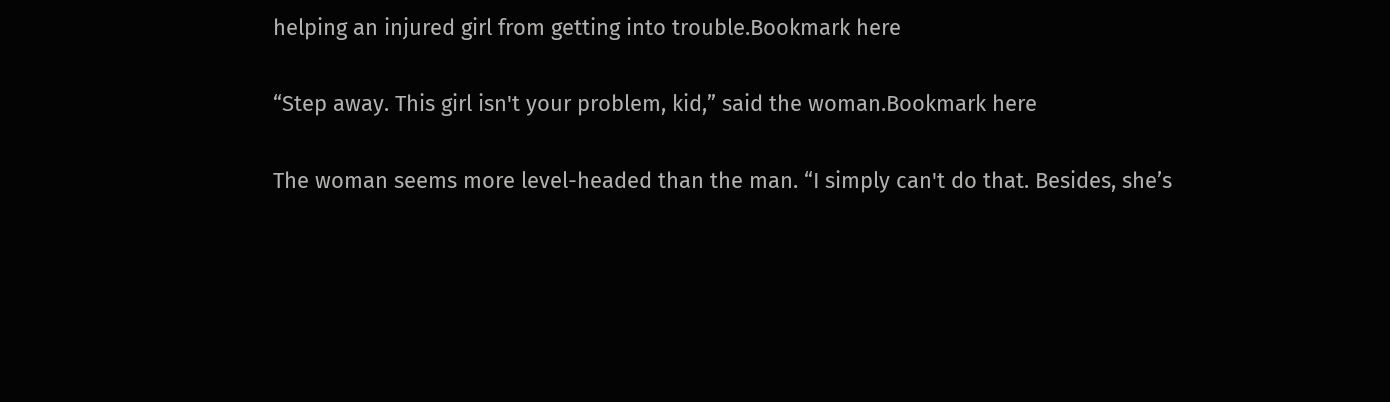helping an injured girl from getting into trouble.Bookmark here

“Step away. This girl isn't your problem, kid,” said the woman.Bookmark here

The woman seems more level-headed than the man. “I simply can't do that. Besides, she’s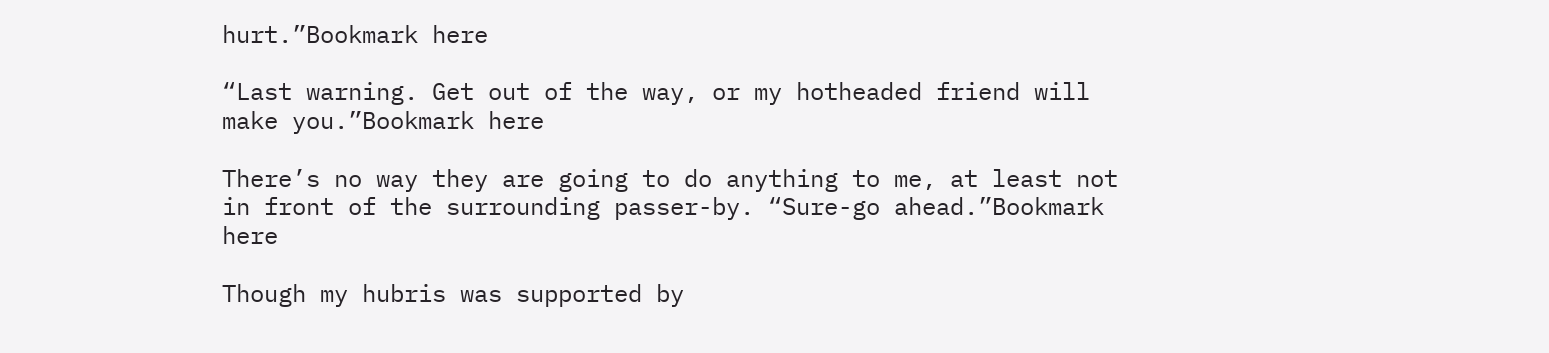hurt.”Bookmark here

“Last warning. Get out of the way, or my hotheaded friend will make you.”Bookmark here

There’s no way they are going to do anything to me, at least not in front of the surrounding passer-by. “Sure-go ahead.”Bookmark here

Though my hubris was supported by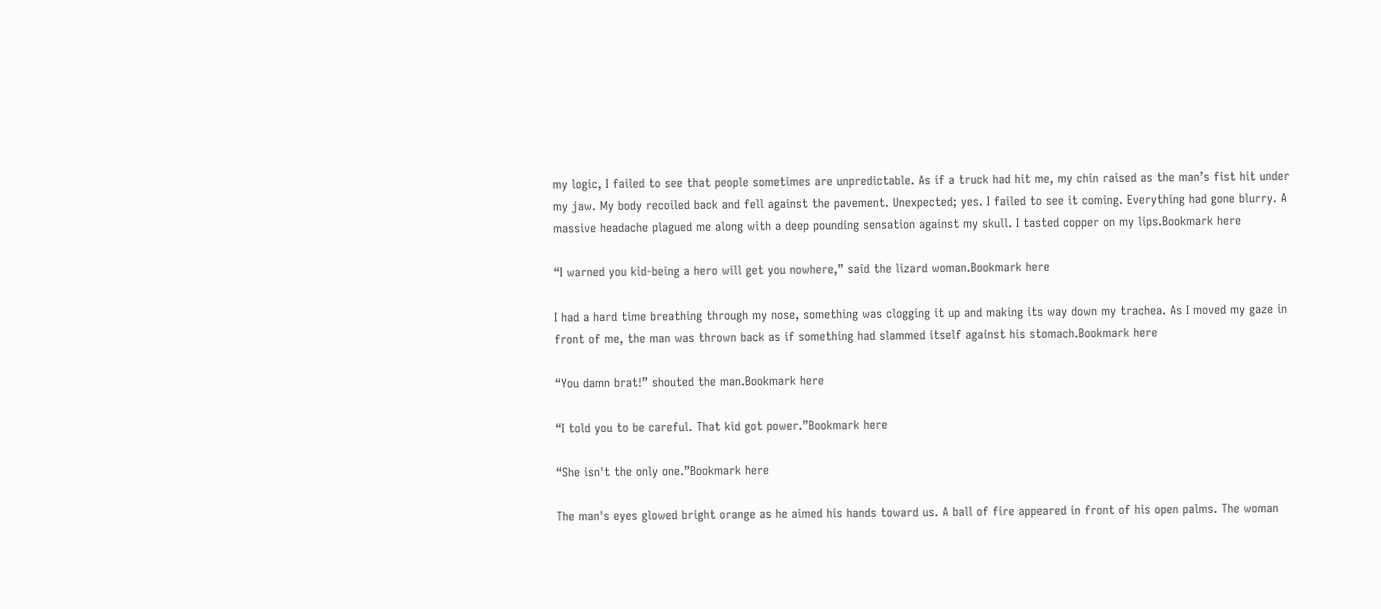my logic, I failed to see that people sometimes are unpredictable. As if a truck had hit me, my chin raised as the man’s fist hit under my jaw. My body recoiled back and fell against the pavement. Unexpected; yes. I failed to see it coming. Everything had gone blurry. A massive headache plagued me along with a deep pounding sensation against my skull. I tasted copper on my lips.Bookmark here

“I warned you kid-being a hero will get you nowhere,” said the lizard woman.Bookmark here

I had a hard time breathing through my nose, something was clogging it up and making its way down my trachea. As I moved my gaze in front of me, the man was thrown back as if something had slammed itself against his stomach.Bookmark here

“You damn brat!” shouted the man.Bookmark here

“I told you to be careful. That kid got power.”Bookmark here

“She isn't the only one.”Bookmark here

The man's eyes glowed bright orange as he aimed his hands toward us. A ball of fire appeared in front of his open palms. The woman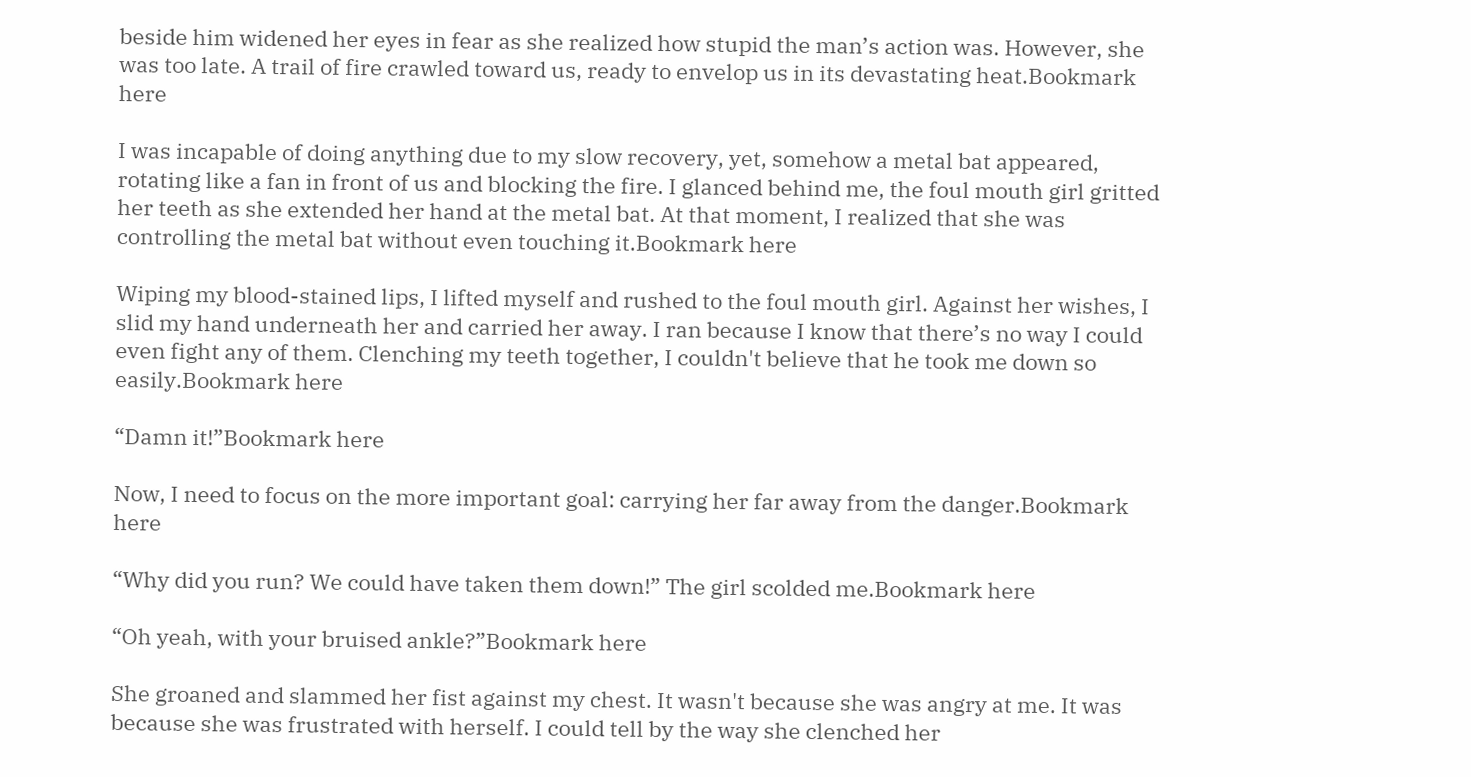beside him widened her eyes in fear as she realized how stupid the man’s action was. However, she was too late. A trail of fire crawled toward us, ready to envelop us in its devastating heat.Bookmark here

I was incapable of doing anything due to my slow recovery, yet, somehow a metal bat appeared, rotating like a fan in front of us and blocking the fire. I glanced behind me, the foul mouth girl gritted her teeth as she extended her hand at the metal bat. At that moment, I realized that she was controlling the metal bat without even touching it.Bookmark here

Wiping my blood-stained lips, I lifted myself and rushed to the foul mouth girl. Against her wishes, I slid my hand underneath her and carried her away. I ran because I know that there’s no way I could even fight any of them. Clenching my teeth together, I couldn't believe that he took me down so easily.Bookmark here

“Damn it!”Bookmark here

Now, I need to focus on the more important goal: carrying her far away from the danger.Bookmark here

“Why did you run? We could have taken them down!” The girl scolded me.Bookmark here

“Oh yeah, with your bruised ankle?”Bookmark here

She groaned and slammed her fist against my chest. It wasn't because she was angry at me. It was because she was frustrated with herself. I could tell by the way she clenched her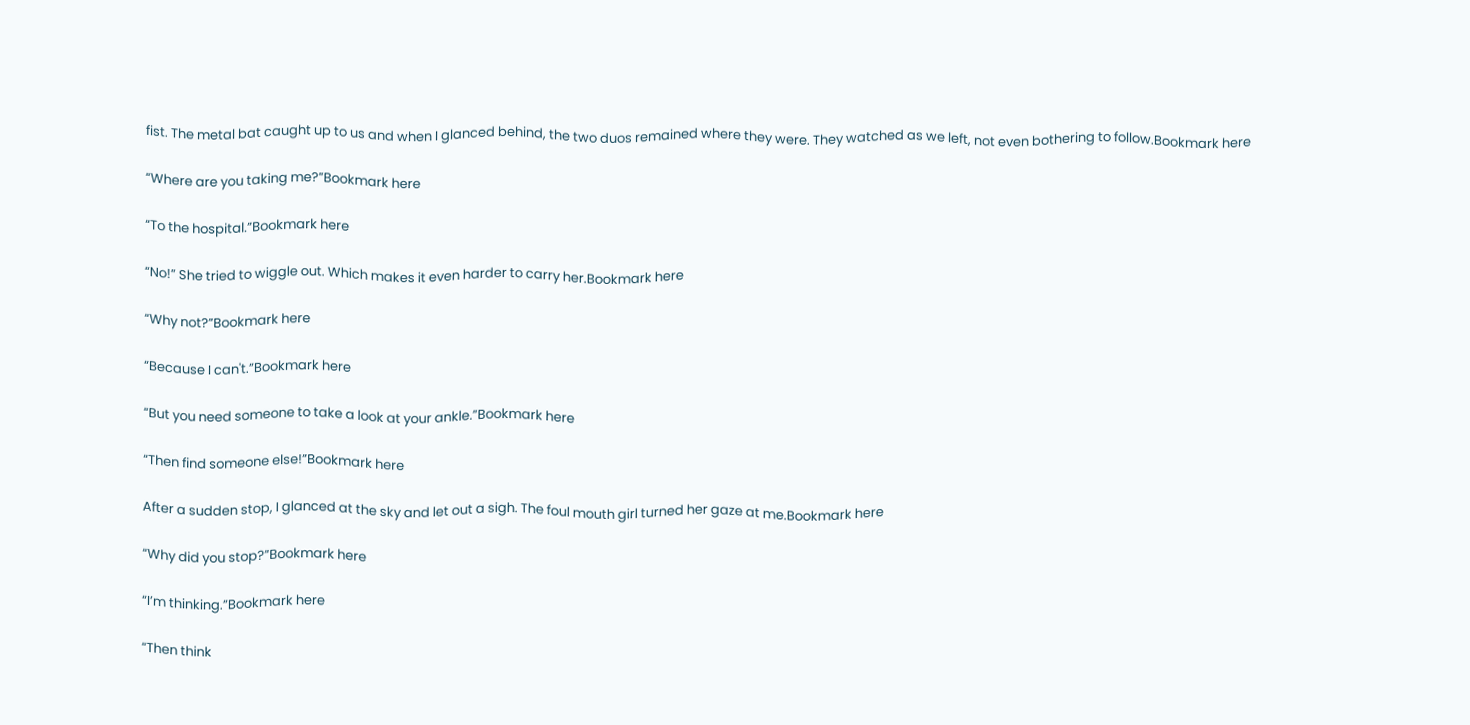fist. The metal bat caught up to us and when I glanced behind, the two duos remained where they were. They watched as we left, not even bothering to follow.Bookmark here

“Where are you taking me?”Bookmark here

“To the hospital.”Bookmark here

“No!” She tried to wiggle out. Which makes it even harder to carry her.Bookmark here

“Why not?”Bookmark here

“Because I can't.”Bookmark here

“But you need someone to take a look at your ankle.”Bookmark here

“Then find someone else!”Bookmark here

After a sudden stop, I glanced at the sky and let out a sigh. The foul mouth girl turned her gaze at me.Bookmark here

“Why did you stop?”Bookmark here

“I’m thinking.”Bookmark here

“Then think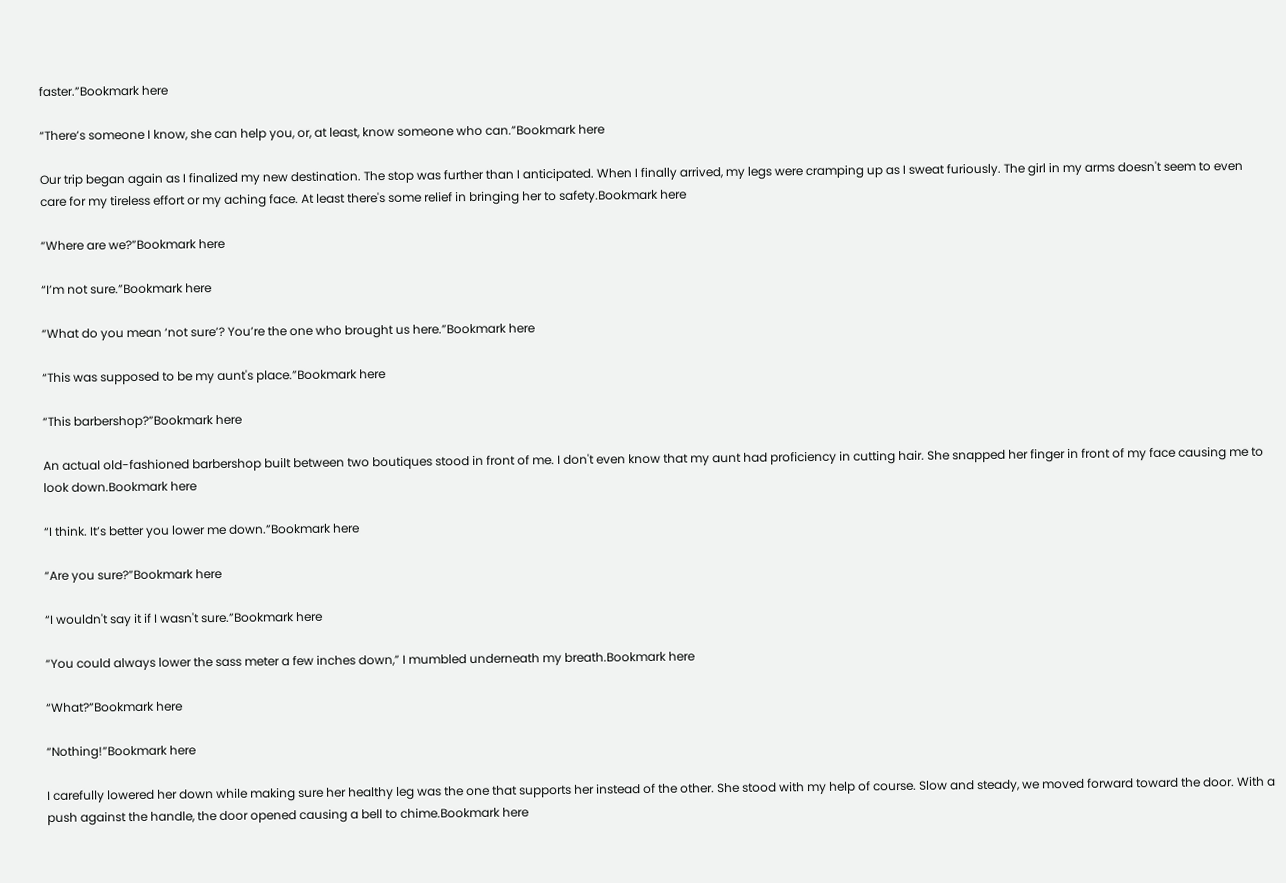faster.”Bookmark here

“There’s someone I know, she can help you, or, at least, know someone who can.”Bookmark here

Our trip began again as I finalized my new destination. The stop was further than I anticipated. When I finally arrived, my legs were cramping up as I sweat furiously. The girl in my arms doesn't seem to even care for my tireless effort or my aching face. At least there's some relief in bringing her to safety.Bookmark here

“Where are we?”Bookmark here

“I’m not sure.”Bookmark here

“What do you mean ‘not sure’? You’re the one who brought us here.”Bookmark here

“This was supposed to be my aunt's place.”Bookmark here

“This barbershop?”Bookmark here

An actual old-fashioned barbershop built between two boutiques stood in front of me. I don't even know that my aunt had proficiency in cutting hair. She snapped her finger in front of my face causing me to look down.Bookmark here

“I think. It’s better you lower me down.”Bookmark here

“Are you sure?”Bookmark here

“I wouldn't say it if I wasn't sure.”Bookmark here

“You could always lower the sass meter a few inches down,” I mumbled underneath my breath.Bookmark here

“What?”Bookmark here

“Nothing!”Bookmark here

I carefully lowered her down while making sure her healthy leg was the one that supports her instead of the other. She stood with my help of course. Slow and steady, we moved forward toward the door. With a push against the handle, the door opened causing a bell to chime.Bookmark here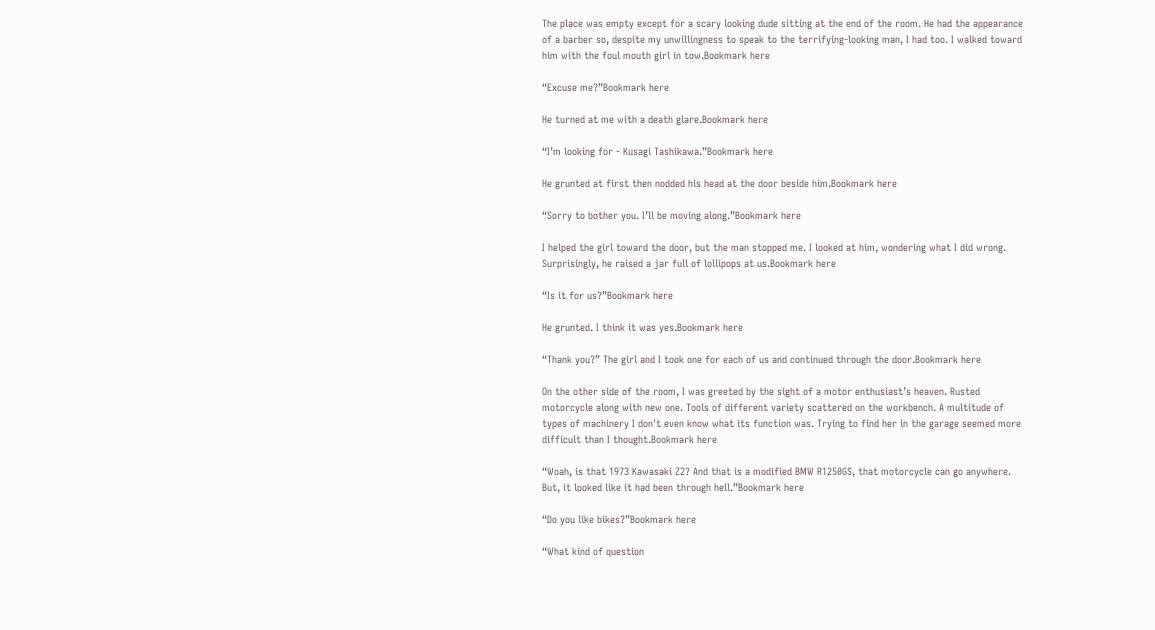The place was empty except for a scary looking dude sitting at the end of the room. He had the appearance of a barber so, despite my unwillingness to speak to the terrifying-looking man, I had too. I walked toward him with the foul mouth girl in tow.Bookmark here

“Excuse me?”Bookmark here

He turned at me with a death glare.Bookmark here

“I’m looking for - Kusagi Tashikawa.”Bookmark here

He grunted at first then nodded his head at the door beside him.Bookmark here

“Sorry to bother you. I’ll be moving along.”Bookmark here

I helped the girl toward the door, but the man stopped me. I looked at him, wondering what I did wrong. Surprisingly, he raised a jar full of lollipops at us.Bookmark here

“Is it for us?”Bookmark here

He grunted. I think it was yes.Bookmark here

“Thank you?” The girl and I took one for each of us and continued through the door.Bookmark here

On the other side of the room, I was greeted by the sight of a motor enthusiast’s heaven. Rusted motorcycle along with new one. Tools of different variety scattered on the workbench. A multitude of types of machinery I don't even know what its function was. Trying to find her in the garage seemed more difficult than I thought.Bookmark here

“Woah, is that 1973 Kawasaki Z2? And that is a modified BMW R1250GS, that motorcycle can go anywhere. But, it looked like it had been through hell.”Bookmark here

“Do you like bikes?”Bookmark here

“What kind of question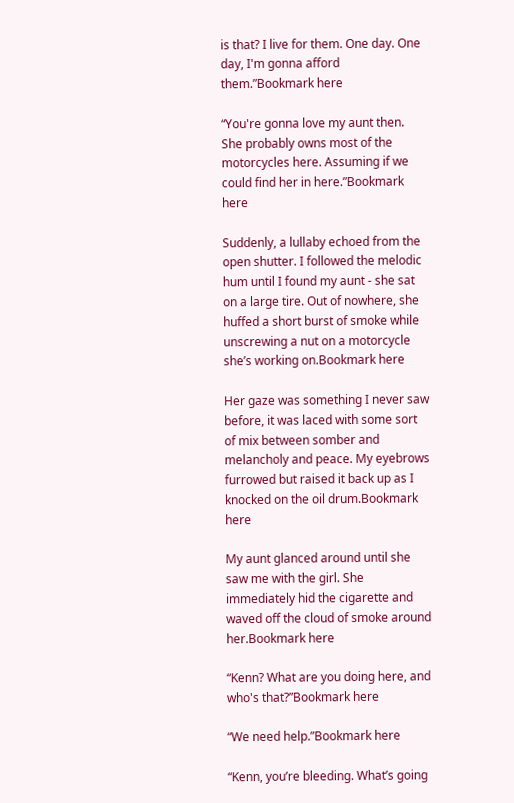is that? I live for them. One day. One day, I'm gonna afford them.”Bookmark here

“You're gonna love my aunt then. She probably owns most of the motorcycles here. Assuming if we could find her in here.”Bookmark here

Suddenly, a lullaby echoed from the open shutter. I followed the melodic hum until I found my aunt - she sat on a large tire. Out of nowhere, she huffed a short burst of smoke while unscrewing a nut on a motorcycle she’s working on.Bookmark here

Her gaze was something I never saw before, it was laced with some sort of mix between somber and melancholy and peace. My eyebrows furrowed but raised it back up as I knocked on the oil drum.Bookmark here

My aunt glanced around until she saw me with the girl. She immediately hid the cigarette and waved off the cloud of smoke around her.Bookmark here

“Kenn? What are you doing here, and who's that?”Bookmark here

“We need help.”Bookmark here

“Kenn, you’re bleeding. What’s going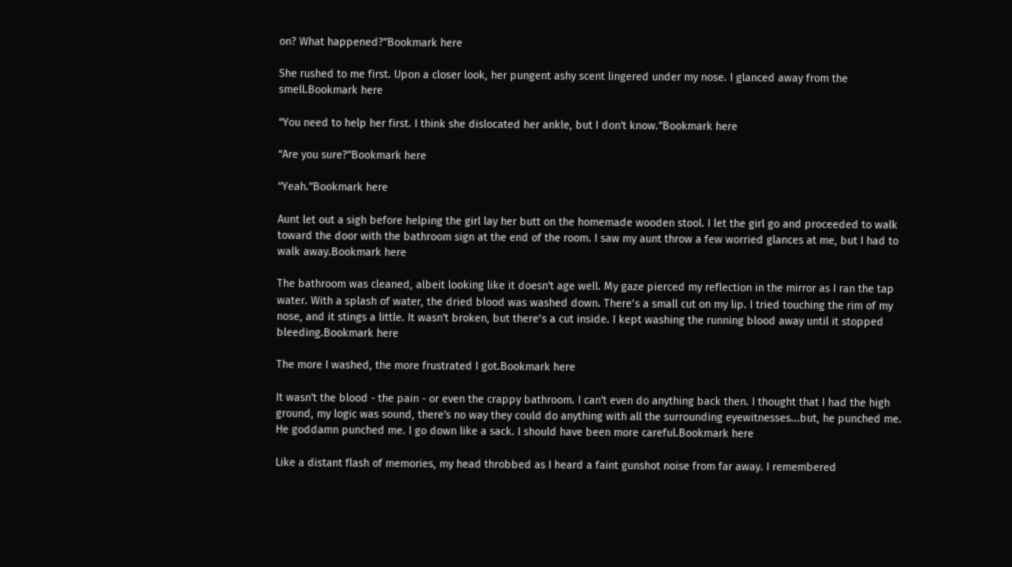on? What happened?”Bookmark here

She rushed to me first. Upon a closer look, her pungent ashy scent lingered under my nose. I glanced away from the smell.Bookmark here

“You need to help her first. I think she dislocated her ankle, but I don't know.”Bookmark here

“Are you sure?”Bookmark here

“Yeah.”Bookmark here

Aunt let out a sigh before helping the girl lay her butt on the homemade wooden stool. I let the girl go and proceeded to walk toward the door with the bathroom sign at the end of the room. I saw my aunt throw a few worried glances at me, but I had to walk away.Bookmark here

The bathroom was cleaned, albeit looking like it doesn't age well. My gaze pierced my reflection in the mirror as I ran the tap water. With a splash of water, the dried blood was washed down. There’s a small cut on my lip. I tried touching the rim of my nose, and it stings a little. It wasn't broken, but there’s a cut inside. I kept washing the running blood away until it stopped bleeding.Bookmark here

The more I washed, the more frustrated I got.Bookmark here

It wasn't the blood - the pain - or even the crappy bathroom. I can't even do anything back then. I thought that I had the high ground, my logic was sound, there's no way they could do anything with all the surrounding eyewitnesses...but, he punched me. He goddamn punched me. I go down like a sack. I should have been more careful.Bookmark here

Like a distant flash of memories, my head throbbed as I heard a faint gunshot noise from far away. I remembered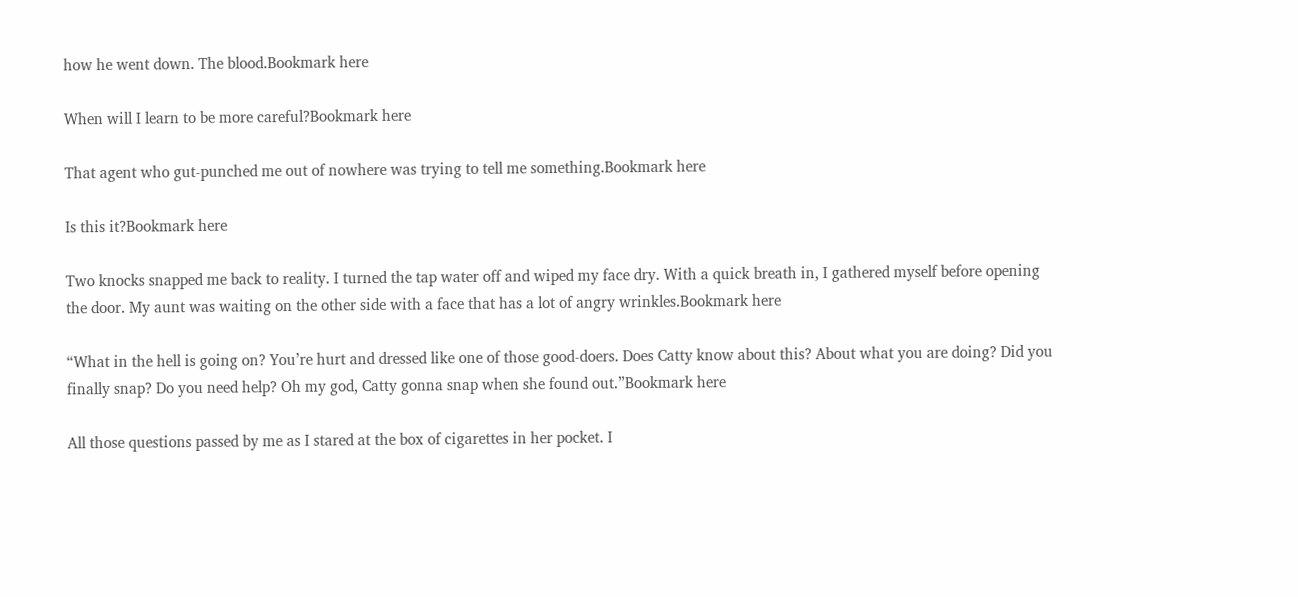how he went down. The blood.Bookmark here

When will I learn to be more careful?Bookmark here

That agent who gut-punched me out of nowhere was trying to tell me something.Bookmark here

Is this it?Bookmark here

Two knocks snapped me back to reality. I turned the tap water off and wiped my face dry. With a quick breath in, I gathered myself before opening the door. My aunt was waiting on the other side with a face that has a lot of angry wrinkles.Bookmark here

“What in the hell is going on? You’re hurt and dressed like one of those good-doers. Does Catty know about this? About what you are doing? Did you finally snap? Do you need help? Oh my god, Catty gonna snap when she found out.”Bookmark here

All those questions passed by me as I stared at the box of cigarettes in her pocket. I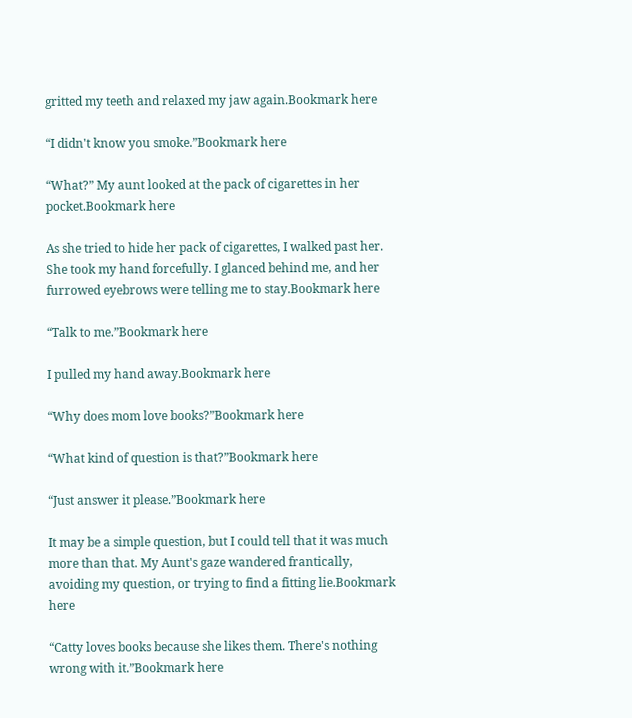gritted my teeth and relaxed my jaw again.Bookmark here

“I didn't know you smoke.”Bookmark here

“What?” My aunt looked at the pack of cigarettes in her pocket.Bookmark here

As she tried to hide her pack of cigarettes, I walked past her. She took my hand forcefully. I glanced behind me, and her furrowed eyebrows were telling me to stay.Bookmark here

“Talk to me.”Bookmark here

I pulled my hand away.Bookmark here

“Why does mom love books?”Bookmark here

“What kind of question is that?”Bookmark here

“Just answer it please.”Bookmark here

It may be a simple question, but I could tell that it was much more than that. My Aunt's gaze wandered frantically, avoiding my question, or trying to find a fitting lie.Bookmark here

“Catty loves books because she likes them. There's nothing wrong with it.”Bookmark here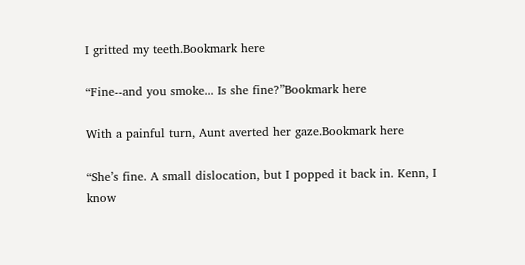I gritted my teeth.Bookmark here

“Fine--and you smoke... Is she fine?”Bookmark here

With a painful turn, Aunt averted her gaze.Bookmark here

“She’s fine. A small dislocation, but I popped it back in. Kenn, I know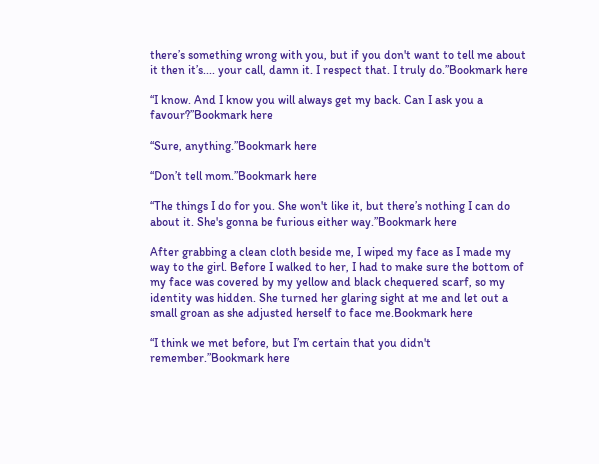there’s something wrong with you, but if you don't want to tell me about it then it’s.... your call, damn it. I respect that. I truly do.”Bookmark here

“I know. And I know you will always get my back. Can I ask you a favour?”Bookmark here

“Sure, anything.”Bookmark here

“Don’t tell mom.”Bookmark here

“The things I do for you. She won't like it, but there’s nothing I can do about it. She's gonna be furious either way.”Bookmark here

After grabbing a clean cloth beside me, I wiped my face as I made my way to the girl. Before I walked to her, I had to make sure the bottom of my face was covered by my yellow and black chequered scarf, so my identity was hidden. She turned her glaring sight at me and let out a small groan as she adjusted herself to face me.Bookmark here

“I think we met before, but I’m certain that you didn't remember.”Bookmark here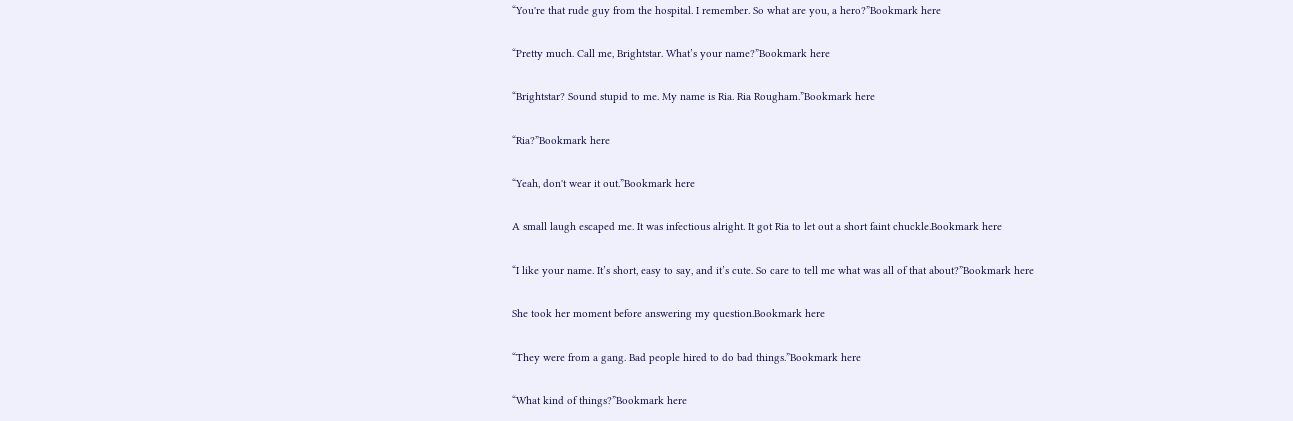“You're that rude guy from the hospital. I remember. So what are you, a hero?”Bookmark here

“Pretty much. Call me, Brightstar. What’s your name?”Bookmark here

“Brightstar? Sound stupid to me. My name is Ria. Ria Rougham.”Bookmark here

“Ria?”Bookmark here

“Yeah, don't wear it out.”Bookmark here

A small laugh escaped me. It was infectious alright. It got Ria to let out a short faint chuckle.Bookmark here

“I like your name. It’s short, easy to say, and it’s cute. So care to tell me what was all of that about?”Bookmark here

She took her moment before answering my question.Bookmark here

“They were from a gang. Bad people hired to do bad things.”Bookmark here

“What kind of things?”Bookmark here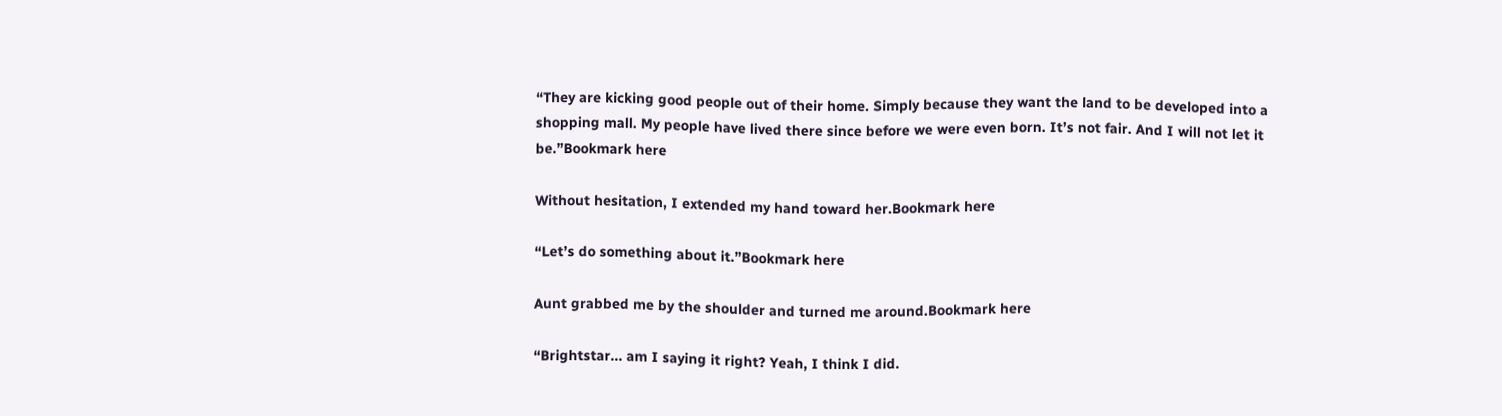“They are kicking good people out of their home. Simply because they want the land to be developed into a shopping mall. My people have lived there since before we were even born. It’s not fair. And I will not let it be.”Bookmark here

Without hesitation, I extended my hand toward her.Bookmark here

“Let’s do something about it.”Bookmark here

Aunt grabbed me by the shoulder and turned me around.Bookmark here

“Brightstar... am I saying it right? Yeah, I think I did.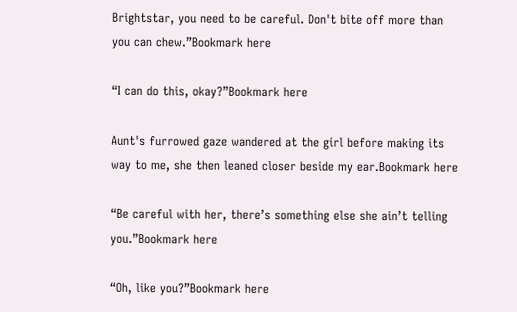Brightstar, you need to be careful. Don't bite off more than you can chew.”Bookmark here

“I can do this, okay?”Bookmark here

Aunt's furrowed gaze wandered at the girl before making its way to me, she then leaned closer beside my ear.Bookmark here

“Be careful with her, there’s something else she ain’t telling you.”Bookmark here

“Oh, like you?”Bookmark here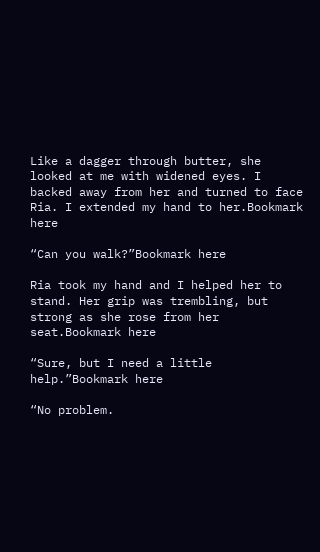Like a dagger through butter, she looked at me with widened eyes. I backed away from her and turned to face Ria. I extended my hand to her.Bookmark here

“Can you walk?”Bookmark here

Ria took my hand and I helped her to stand. Her grip was trembling, but strong as she rose from her seat.Bookmark here

“Sure, but I need a little help.”Bookmark here

“No problem.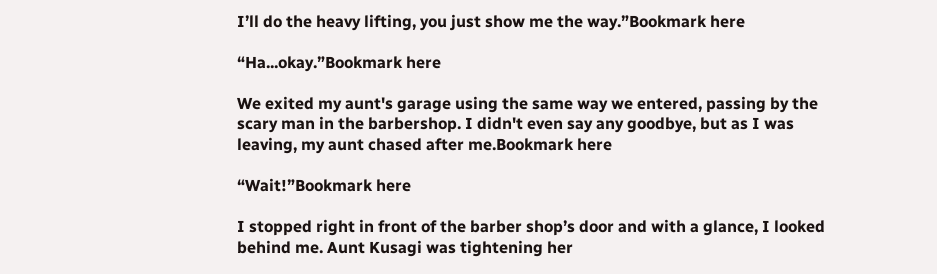I’ll do the heavy lifting, you just show me the way.”Bookmark here

“Ha...okay.”Bookmark here

We exited my aunt's garage using the same way we entered, passing by the scary man in the barbershop. I didn't even say any goodbye, but as I was leaving, my aunt chased after me.Bookmark here

“Wait!”Bookmark here

I stopped right in front of the barber shop’s door and with a glance, I looked behind me. Aunt Kusagi was tightening her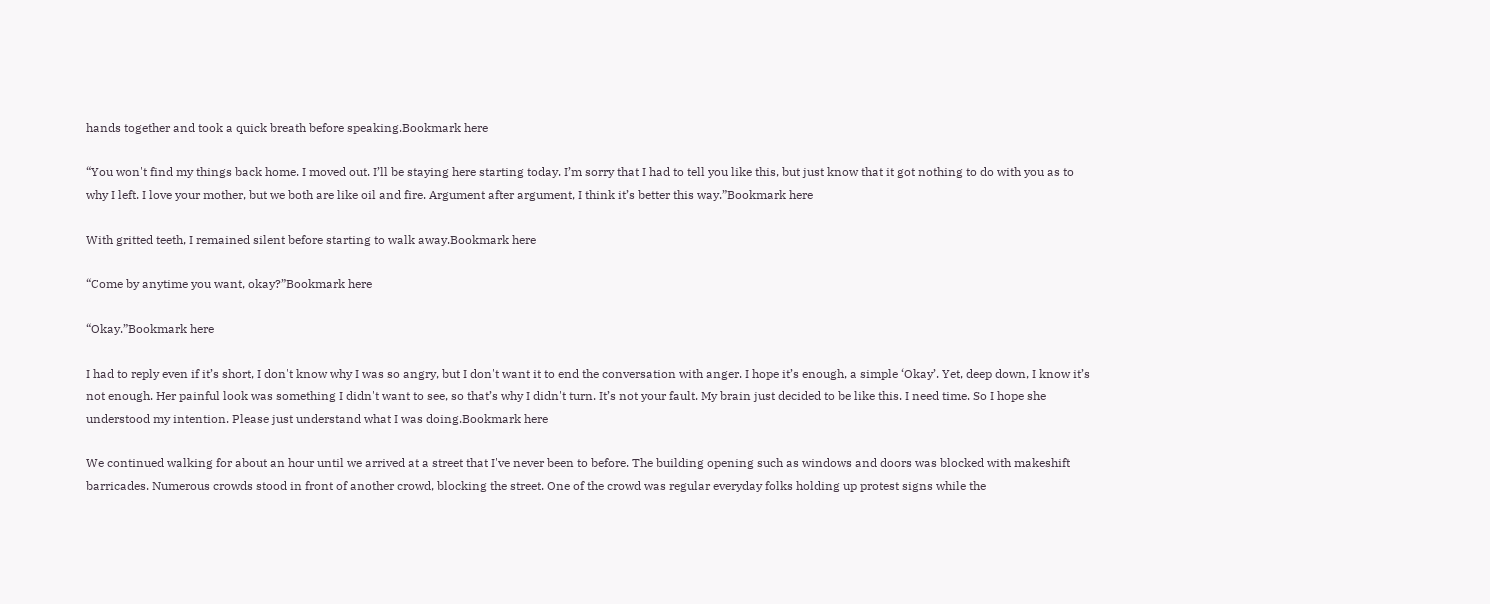hands together and took a quick breath before speaking.Bookmark here

“You won't find my things back home. I moved out. I’ll be staying here starting today. I’m sorry that I had to tell you like this, but just know that it got nothing to do with you as to why I left. I love your mother, but we both are like oil and fire. Argument after argument, I think it’s better this way.”Bookmark here

With gritted teeth, I remained silent before starting to walk away.Bookmark here

“Come by anytime you want, okay?”Bookmark here

“Okay.”Bookmark here

I had to reply even if it’s short, I don't know why I was so angry, but I don't want it to end the conversation with anger. I hope it’s enough, a simple ‘Okay’. Yet, deep down, I know it’s not enough. Her painful look was something I didn't want to see, so that’s why I didn't turn. It’s not your fault. My brain just decided to be like this. I need time. So I hope she understood my intention. Please just understand what I was doing.Bookmark here

We continued walking for about an hour until we arrived at a street that I've never been to before. The building opening such as windows and doors was blocked with makeshift barricades. Numerous crowds stood in front of another crowd, blocking the street. One of the crowd was regular everyday folks holding up protest signs while the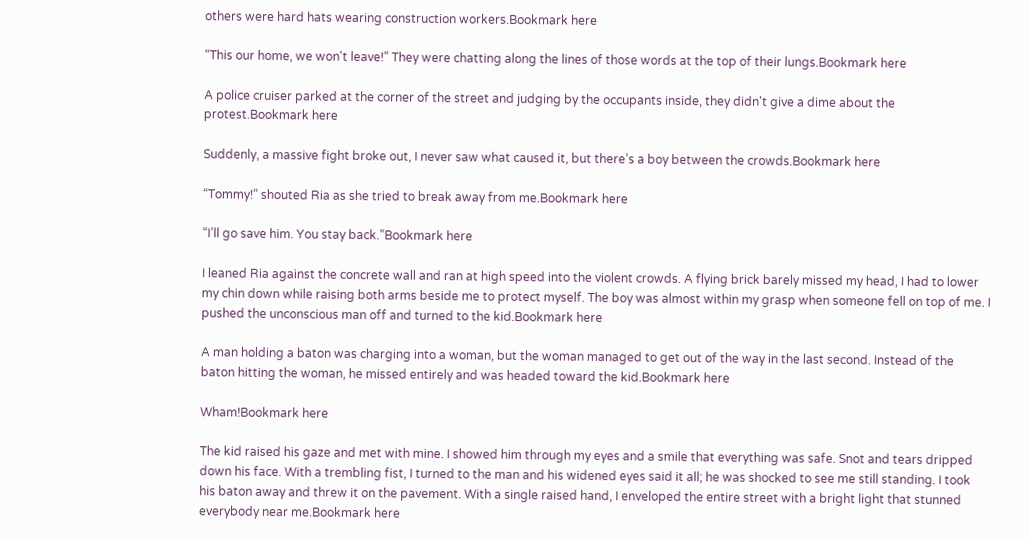others were hard hats wearing construction workers.Bookmark here

“This our home, we won't leave!” They were chatting along the lines of those words at the top of their lungs.Bookmark here

A police cruiser parked at the corner of the street and judging by the occupants inside, they didn't give a dime about the protest.Bookmark here

Suddenly, a massive fight broke out, I never saw what caused it, but there’s a boy between the crowds.Bookmark here

“Tommy!” shouted Ria as she tried to break away from me.Bookmark here

“I’ll go save him. You stay back.”Bookmark here

I leaned Ria against the concrete wall and ran at high speed into the violent crowds. A flying brick barely missed my head, I had to lower my chin down while raising both arms beside me to protect myself. The boy was almost within my grasp when someone fell on top of me. I pushed the unconscious man off and turned to the kid.Bookmark here

A man holding a baton was charging into a woman, but the woman managed to get out of the way in the last second. Instead of the baton hitting the woman, he missed entirely and was headed toward the kid.Bookmark here

Wham!Bookmark here

The kid raised his gaze and met with mine. I showed him through my eyes and a smile that everything was safe. Snot and tears dripped down his face. With a trembling fist, I turned to the man and his widened eyes said it all; he was shocked to see me still standing. I took his baton away and threw it on the pavement. With a single raised hand, I enveloped the entire street with a bright light that stunned everybody near me.Bookmark here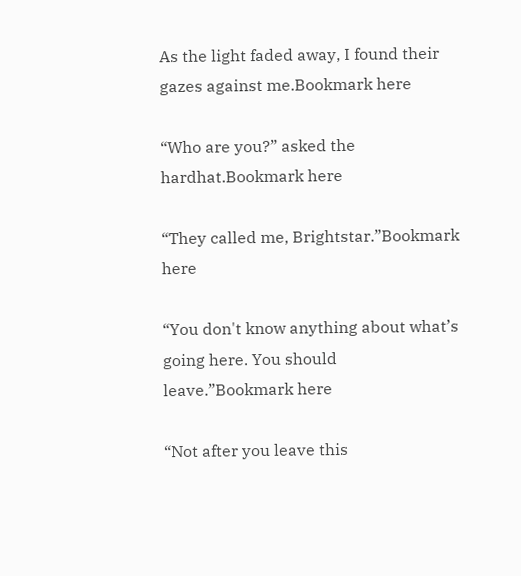As the light faded away, I found their gazes against me.Bookmark here

“Who are you?” asked the hardhat.Bookmark here

“They called me, Brightstar.”Bookmark here

“You don't know anything about what’s going here. You should leave.”Bookmark here

“Not after you leave this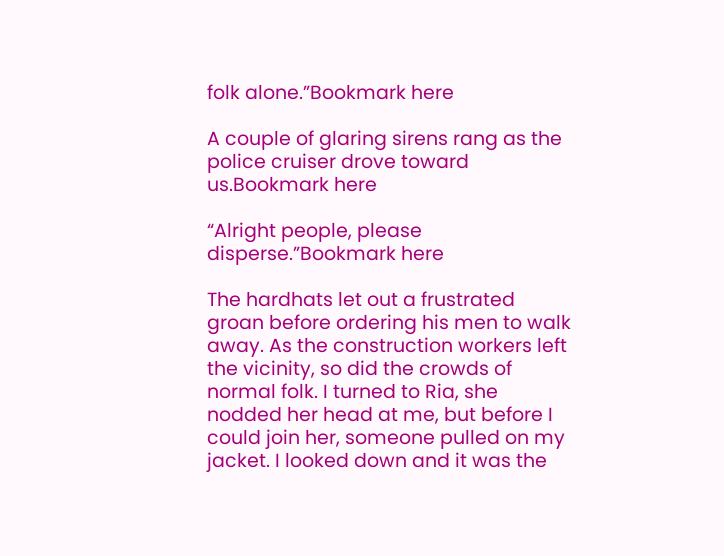folk alone.”Bookmark here

A couple of glaring sirens rang as the police cruiser drove toward us.Bookmark here

“Alright people, please disperse.”Bookmark here

The hardhats let out a frustrated groan before ordering his men to walk away. As the construction workers left the vicinity, so did the crowds of normal folk. I turned to Ria, she nodded her head at me, but before I could join her, someone pulled on my jacket. I looked down and it was the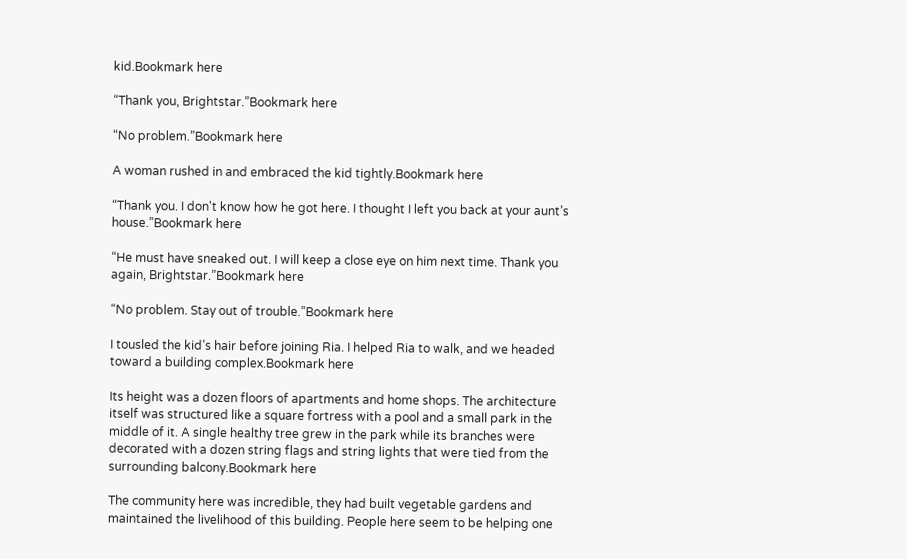kid.Bookmark here

“Thank you, Brightstar.”Bookmark here

“No problem.”Bookmark here

A woman rushed in and embraced the kid tightly.Bookmark here

“Thank you. I don't know how he got here. I thought I left you back at your aunt’s house.”Bookmark here

“He must have sneaked out. I will keep a close eye on him next time. Thank you again, Brightstar.”Bookmark here

“No problem. Stay out of trouble.”Bookmark here

I tousled the kid’s hair before joining Ria. I helped Ria to walk, and we headed toward a building complex.Bookmark here

Its height was a dozen floors of apartments and home shops. The architecture itself was structured like a square fortress with a pool and a small park in the middle of it. A single healthy tree grew in the park while its branches were decorated with a dozen string flags and string lights that were tied from the surrounding balcony.Bookmark here

The community here was incredible, they had built vegetable gardens and maintained the livelihood of this building. People here seem to be helping one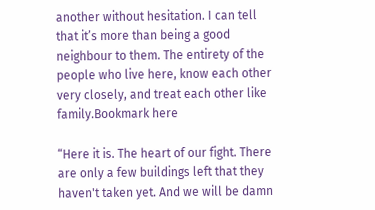another without hesitation. I can tell that it’s more than being a good neighbour to them. The entirety of the people who live here, know each other very closely, and treat each other like family.Bookmark here

“Here it is. The heart of our fight. There are only a few buildings left that they haven't taken yet. And we will be damn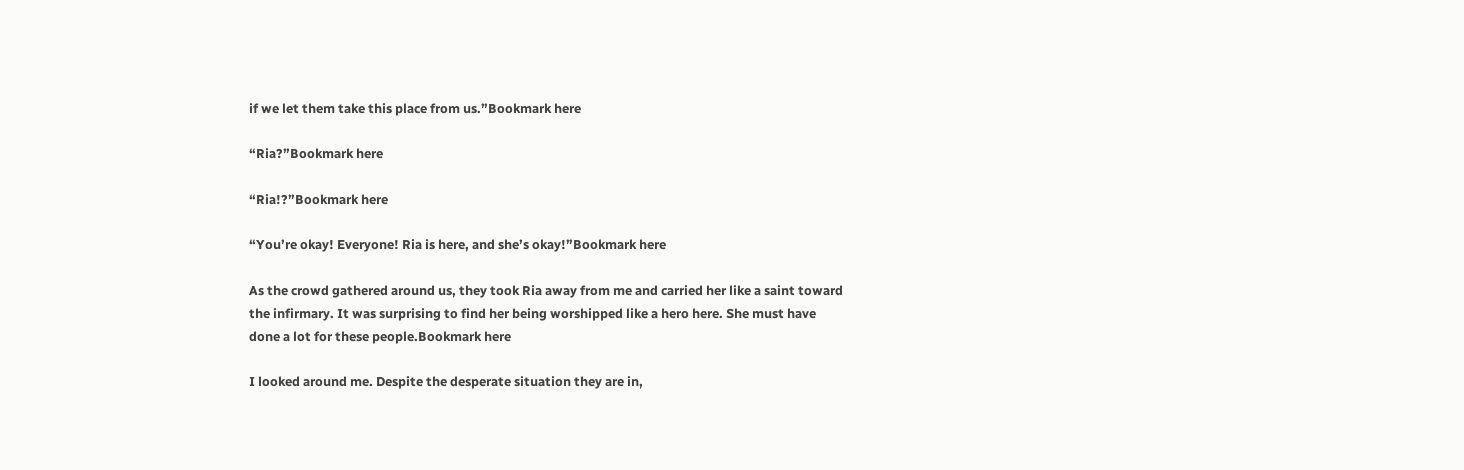if we let them take this place from us.”Bookmark here

“Ria?”Bookmark here

“Ria!?”Bookmark here

“You’re okay! Everyone! Ria is here, and she’s okay!”Bookmark here

As the crowd gathered around us, they took Ria away from me and carried her like a saint toward the infirmary. It was surprising to find her being worshipped like a hero here. She must have done a lot for these people.Bookmark here

I looked around me. Despite the desperate situation they are in,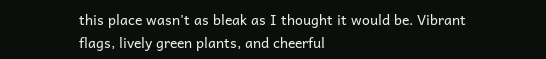this place wasn't as bleak as I thought it would be. Vibrant flags, lively green plants, and cheerful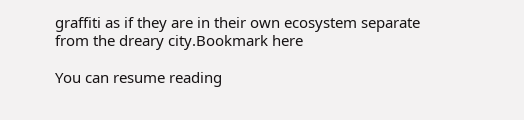graffiti as if they are in their own ecosystem separate from the dreary city.Bookmark here

You can resume reading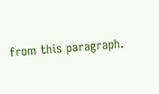from this paragraph.